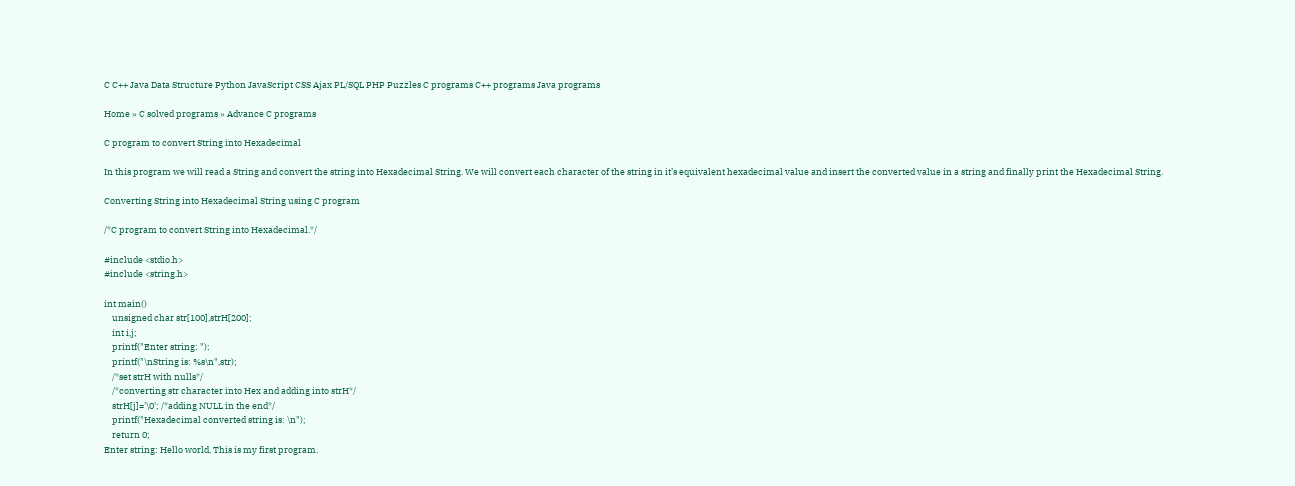C C++ Java Data Structure Python JavaScript CSS Ajax PL/SQL PHP Puzzles C programs C++ programs Java programs

Home » C solved programs » Advance C programs

C program to convert String into Hexadecimal

In this program we will read a String and convert the string into Hexadecimal String. We will convert each character of the string in it’s equivalent hexadecimal value and insert the converted value in a string and finally print the Hexadecimal String.

Converting String into Hexadecimal String using C program

/*C program to convert String into Hexadecimal.*/

#include <stdio.h>
#include <string.h>

int main()
    unsigned char str[100],strH[200];
    int i,j;
    printf("Enter string: ");
    printf("\nString is: %s\n",str);
    /*set strH with nulls*/
    /*converting str character into Hex and adding into strH*/
    strH[j]='\0'; /*adding NULL in the end*/
    printf("Hexadecimal converted string is: \n");
    return 0;
Enter string: Hello world, This is my first program.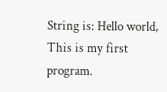String is: Hello world, This is my first program.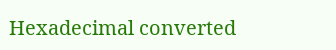Hexadecimal converted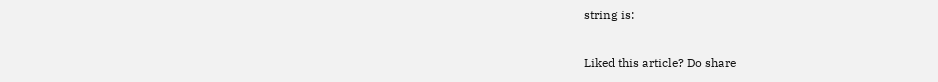string is:

Liked this article? Do share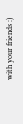with your friends :)